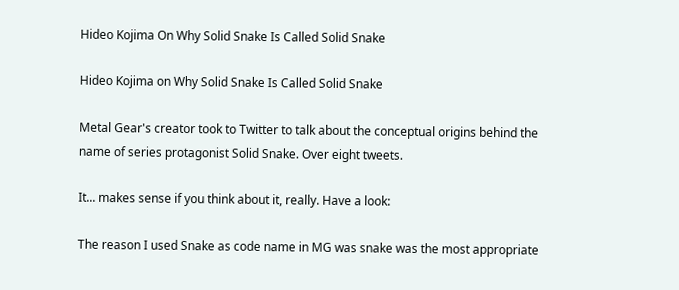Hideo Kojima On Why Solid Snake Is Called Solid Snake

Hideo Kojima on Why Solid Snake Is Called Solid Snake

Metal Gear's creator took to Twitter to talk about the conceptual origins behind the name of series protagonist Solid Snake. Over eight tweets.

It... makes sense if you think about it, really. Have a look:

The reason I used Snake as code name in MG was snake was the most appropriate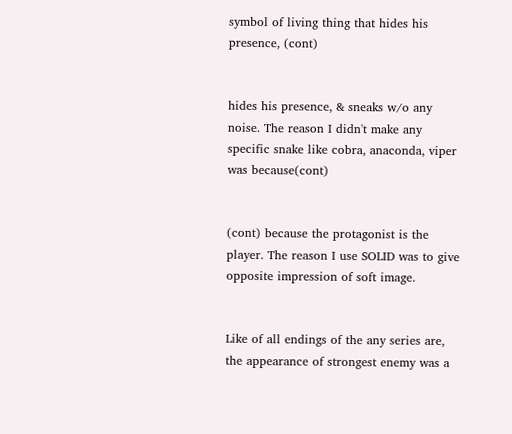symbol of living thing that hides his presence, (cont)


hides his presence, & sneaks w/o any noise. The reason I didn't make any specific snake like cobra, anaconda, viper was because(cont)


(cont) because the protagonist is the player. The reason I use SOLID was to give opposite impression of soft image.


Like of all endings of the any series are, the appearance of strongest enemy was a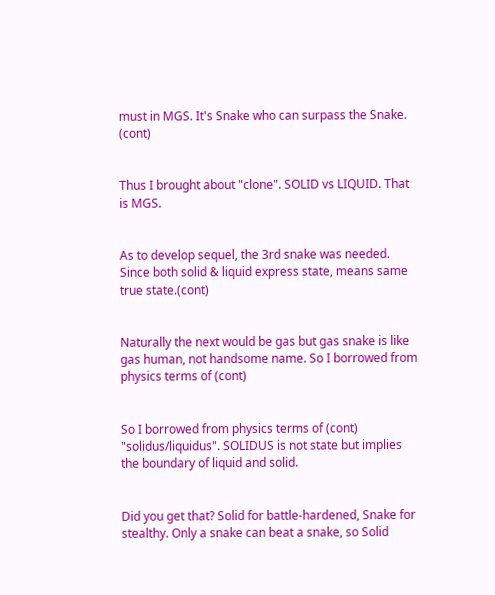must in MGS. It's Snake who can surpass the Snake. (cont)


Thus I brought about "clone". SOLID vs LIQUID. That is MGS.


As to develop sequel, the 3rd snake was needed. Since both solid & liquid express state, means same true state.(cont)


Naturally the next would be gas but gas snake is like gas human, not handsome name. So I borrowed from physics terms of (cont)


So I borrowed from physics terms of (cont) "solidus/liquidus". SOLIDUS is not state but implies the boundary of liquid and solid.


Did you get that? Solid for battle-hardened, Snake for stealthy. Only a snake can beat a snake, so Solid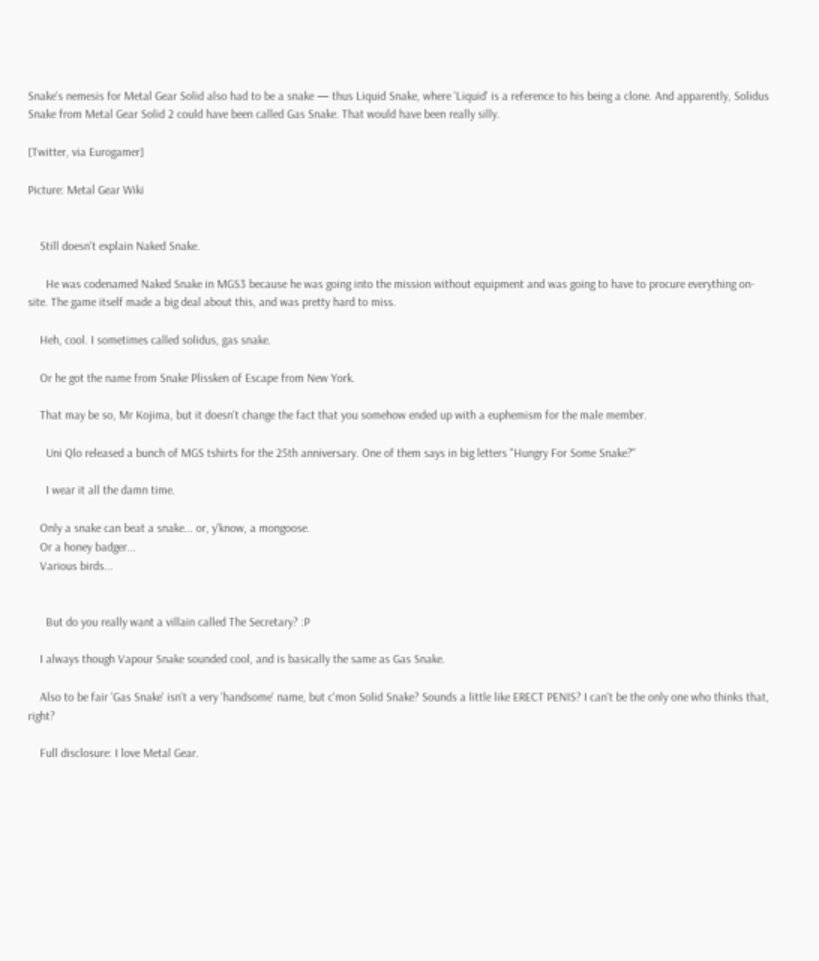Snake's nemesis for Metal Gear Solid also had to be a snake — thus Liquid Snake, where 'Liquid' is a reference to his being a clone. And apparently, Solidus Snake from Metal Gear Solid 2 could have been called Gas Snake. That would have been really silly.

[Twitter, via Eurogamer]

Picture: Metal Gear Wiki


    Still doesn't explain Naked Snake.

      He was codenamed Naked Snake in MGS3 because he was going into the mission without equipment and was going to have to procure everything on-site. The game itself made a big deal about this, and was pretty hard to miss.

    Heh, cool. I sometimes called solidus, gas snake.

    Or he got the name from Snake Plissken of Escape from New York.

    That may be so, Mr Kojima, but it doesn't change the fact that you somehow ended up with a euphemism for the male member.

      Uni Qlo released a bunch of MGS tshirts for the 25th anniversary. One of them says in big letters "Hungry For Some Snake?"

      I wear it all the damn time.

    Only a snake can beat a snake... or, y'know, a mongoose.
    Or a honey badger...
    Various birds...


      But do you really want a villain called The Secretary? :P

    I always though Vapour Snake sounded cool, and is basically the same as Gas Snake.

    Also to be fair 'Gas Snake' isn't a very 'handsome' name, but c'mon Solid Snake? Sounds a little like ERECT PENIS? I can't be the only one who thinks that, right?

    Full disclosure: I love Metal Gear.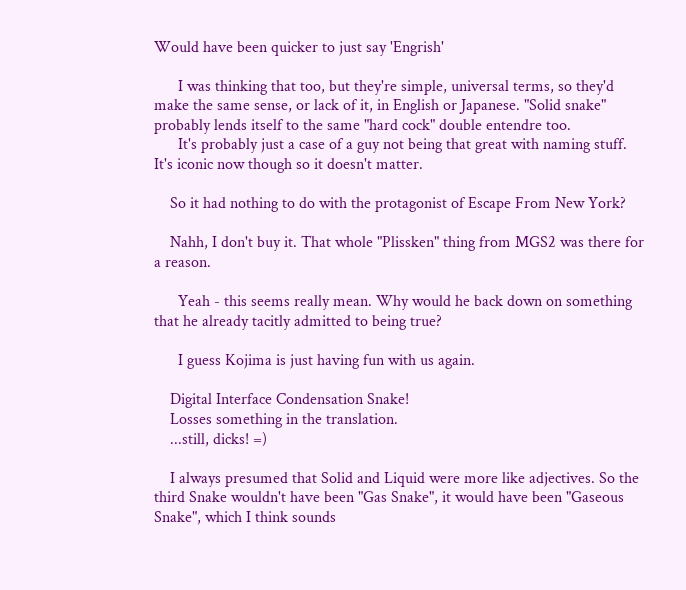Would have been quicker to just say 'Engrish'

      I was thinking that too, but they're simple, universal terms, so they'd make the same sense, or lack of it, in English or Japanese. "Solid snake" probably lends itself to the same "hard cock" double entendre too.
      It's probably just a case of a guy not being that great with naming stuff. It's iconic now though so it doesn't matter.

    So it had nothing to do with the protagonist of Escape From New York?

    Nahh, I don't buy it. That whole "Plissken" thing from MGS2 was there for a reason.

      Yeah - this seems really mean. Why would he back down on something that he already tacitly admitted to being true?

      I guess Kojima is just having fun with us again.

    Digital Interface Condensation Snake!
    Losses something in the translation.
    ...still, dicks! =)

    I always presumed that Solid and Liquid were more like adjectives. So the third Snake wouldn't have been "Gas Snake", it would have been "Gaseous Snake", which I think sounds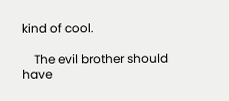kind of cool.

    The evil brother should have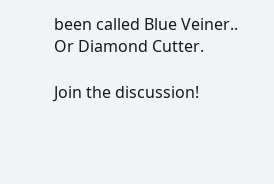been called Blue Veiner.. Or Diamond Cutter.

Join the discussion!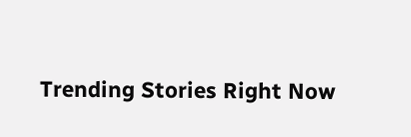Trending Stories Right Now